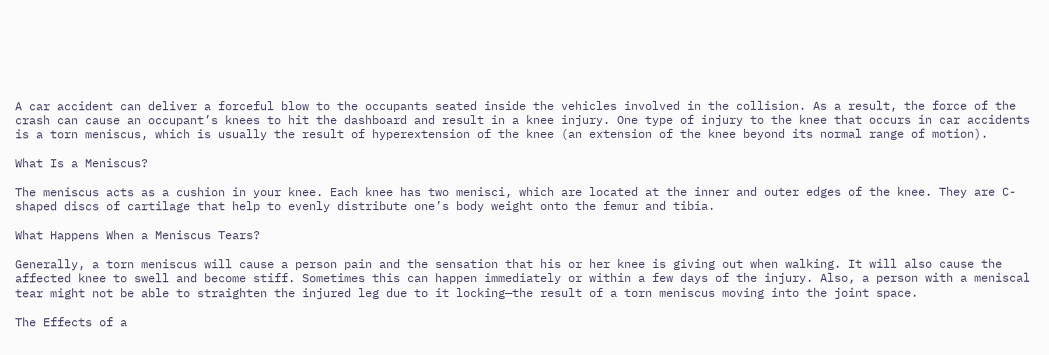A car accident can deliver a forceful blow to the occupants seated inside the vehicles involved in the collision. As a result, the force of the crash can cause an occupant’s knees to hit the dashboard and result in a knee injury. One type of injury to the knee that occurs in car accidents is a torn meniscus, which is usually the result of hyperextension of the knee (an extension of the knee beyond its normal range of motion).

What Is a Meniscus?

The meniscus acts as a cushion in your knee. Each knee has two menisci, which are located at the inner and outer edges of the knee. They are C-shaped discs of cartilage that help to evenly distribute one’s body weight onto the femur and tibia.

What Happens When a Meniscus Tears?

Generally, a torn meniscus will cause a person pain and the sensation that his or her knee is giving out when walking. It will also cause the affected knee to swell and become stiff. Sometimes this can happen immediately or within a few days of the injury. Also, a person with a meniscal tear might not be able to straighten the injured leg due to it locking—the result of a torn meniscus moving into the joint space.

The Effects of a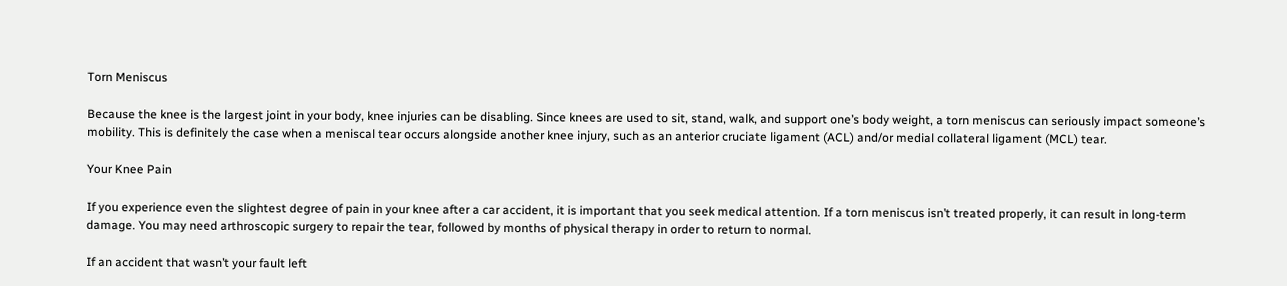Torn Meniscus

Because the knee is the largest joint in your body, knee injuries can be disabling. Since knees are used to sit, stand, walk, and support one’s body weight, a torn meniscus can seriously impact someone’s mobility. This is definitely the case when a meniscal tear occurs alongside another knee injury, such as an anterior cruciate ligament (ACL) and/or medial collateral ligament (MCL) tear.

Your Knee Pain

If you experience even the slightest degree of pain in your knee after a car accident, it is important that you seek medical attention. If a torn meniscus isn’t treated properly, it can result in long-term damage. You may need arthroscopic surgery to repair the tear, followed by months of physical therapy in order to return to normal.

If an accident that wasn’t your fault left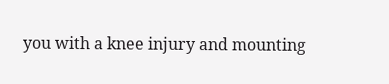you with a knee injury and mounting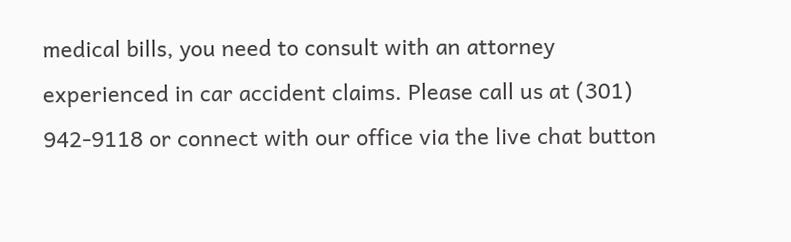medical bills, you need to consult with an attorney experienced in car accident claims. Please call us at (301) 942-9118 or connect with our office via the live chat button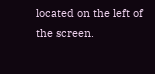located on the left of the screen.